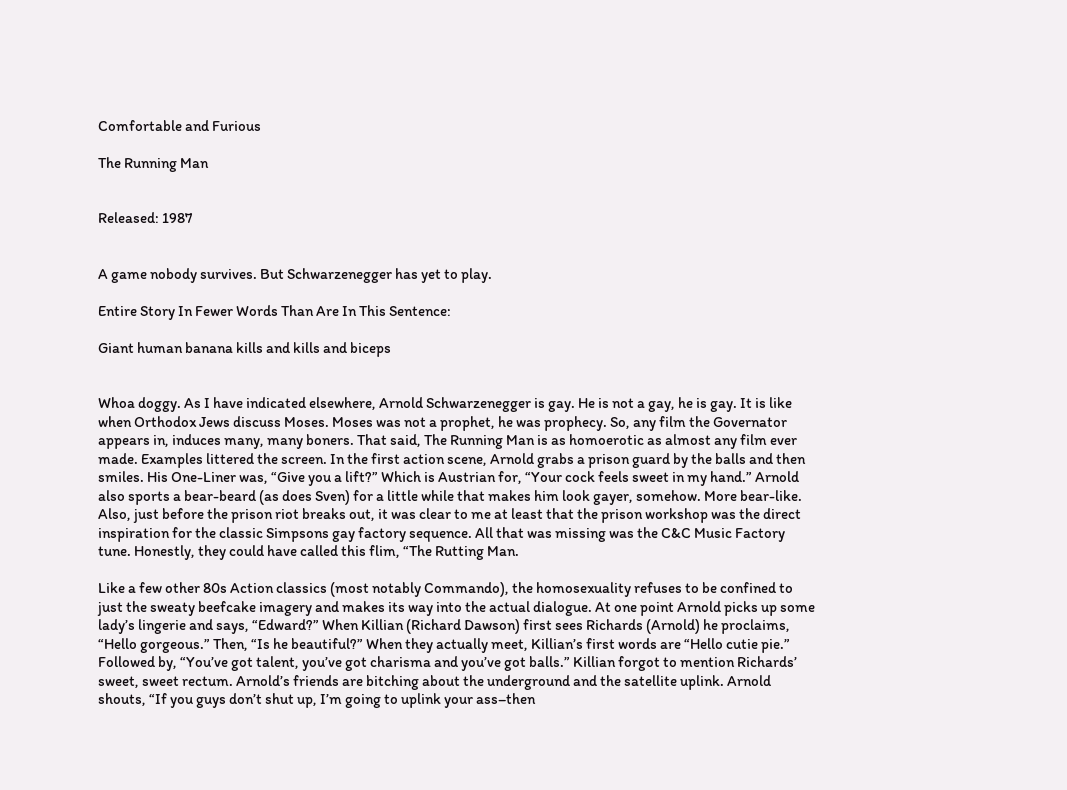Comfortable and Furious

The Running Man


Released: 1987


A game nobody survives. But Schwarzenegger has yet to play.

Entire Story In Fewer Words Than Are In This Sentence:

Giant human banana kills and kills and biceps


Whoa doggy. As I have indicated elsewhere, Arnold Schwarzenegger is gay. He is not a gay, he is gay. It is like when Orthodox Jews discuss Moses. Moses was not a prophet, he was prophecy. So, any film the Governator appears in, induces many, many boners. That said, The Running Man is as homoerotic as almost any film ever made. Examples littered the screen. In the first action scene, Arnold grabs a prison guard by the balls and then smiles. His One-Liner was, “Give you a lift?” Which is Austrian for, “Your cock feels sweet in my hand.” Arnold also sports a bear-beard (as does Sven) for a little while that makes him look gayer, somehow. More bear-like. Also, just before the prison riot breaks out, it was clear to me at least that the prison workshop was the direct inspiration for the classic Simpsons gay factory sequence. All that was missing was the C&C Music Factory tune. Honestly, they could have called this flim, “The Rutting Man.

Like a few other 80s Action classics (most notably Commando), the homosexuality refuses to be confined to just the sweaty beefcake imagery and makes its way into the actual dialogue. At one point Arnold picks up some lady’s lingerie and says, “Edward?” When Killian (Richard Dawson) first sees Richards (Arnold) he proclaims, “Hello gorgeous.” Then, “Is he beautiful?” When they actually meet, Killian’s first words are “Hello cutie pie.” Followed by, “You’ve got talent, you’ve got charisma and you’ve got balls.” Killian forgot to mention Richards’ sweet, sweet rectum. Arnold’s friends are bitching about the underground and the satellite uplink. Arnold shouts, “If you guys don’t shut up, I’m going to uplink your ass–then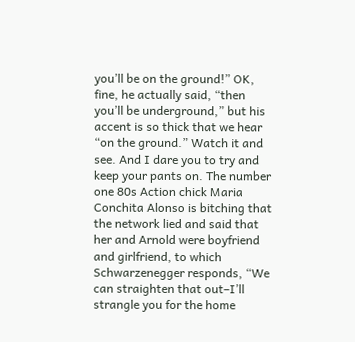you’ll be on the ground!” OK, fine, he actually said, “then you’ll be underground,” but his accent is so thick that we hear “on the ground.” Watch it and see. And I dare you to try and keep your pants on. The number one 80s Action chick Maria Conchita Alonso is bitching that the network lied and said that her and Arnold were boyfriend and girlfriend, to which Schwarzenegger responds, “We can straighten that out–I’ll strangle you for the home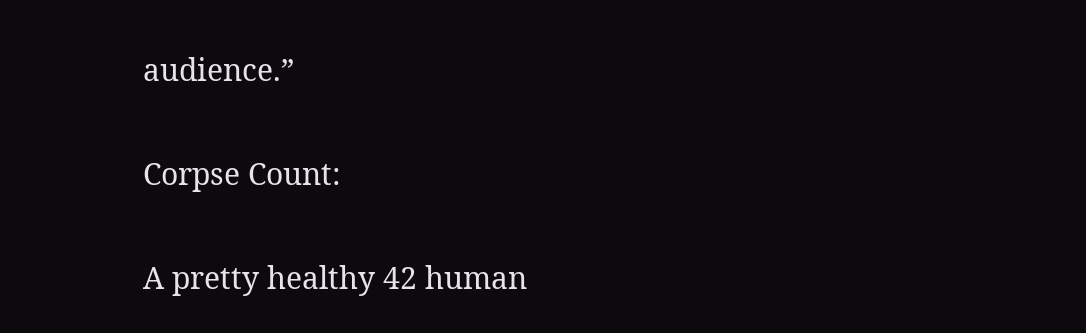audience.”

Corpse Count:

A pretty healthy 42 human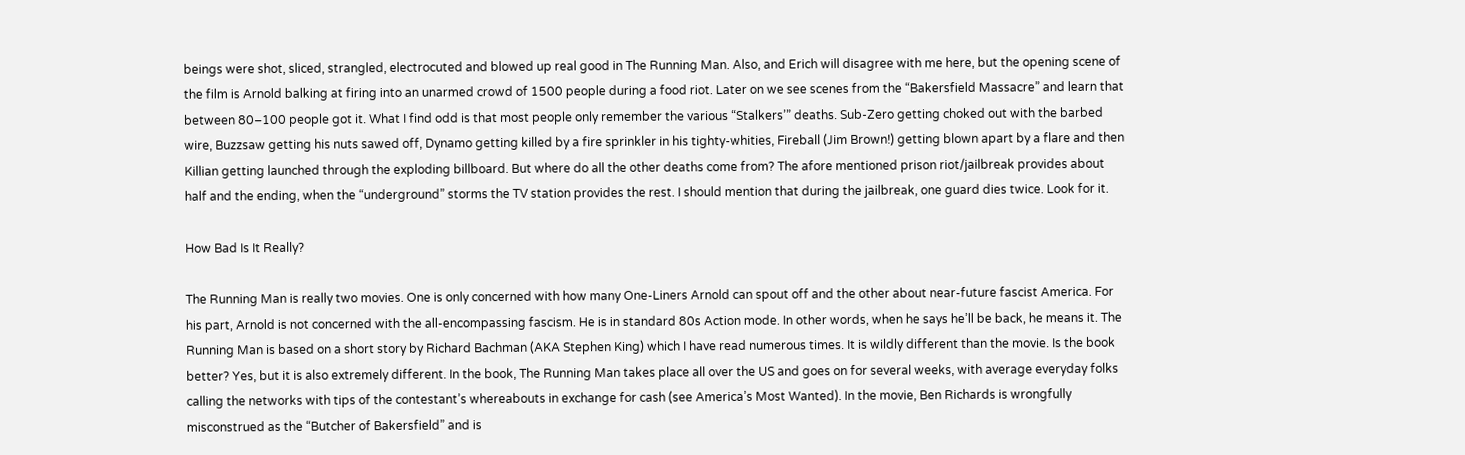beings were shot, sliced, strangled, electrocuted and blowed up real good in The Running Man. Also, and Erich will disagree with me here, but the opening scene of the film is Arnold balking at firing into an unarmed crowd of 1500 people during a food riot. Later on we see scenes from the “Bakersfield Massacre” and learn that between 80–100 people got it. What I find odd is that most people only remember the various “Stalkers’” deaths. Sub-Zero getting choked out with the barbed wire, Buzzsaw getting his nuts sawed off, Dynamo getting killed by a fire sprinkler in his tighty-whities, Fireball (Jim Brown!) getting blown apart by a flare and then Killian getting launched through the exploding billboard. But where do all the other deaths come from? The afore mentioned prison riot/jailbreak provides about half and the ending, when the “underground” storms the TV station provides the rest. I should mention that during the jailbreak, one guard dies twice. Look for it.

How Bad Is It Really?

The Running Man is really two movies. One is only concerned with how many One-Liners Arnold can spout off and the other about near-future fascist America. For his part, Arnold is not concerned with the all-encompassing fascism. He is in standard 80s Action mode. In other words, when he says he’ll be back, he means it. The Running Man is based on a short story by Richard Bachman (AKA Stephen King) which I have read numerous times. It is wildly different than the movie. Is the book better? Yes, but it is also extremely different. In the book, The Running Man takes place all over the US and goes on for several weeks, with average everyday folks calling the networks with tips of the contestant’s whereabouts in exchange for cash (see America’s Most Wanted). In the movie, Ben Richards is wrongfully misconstrued as the “Butcher of Bakersfield” and is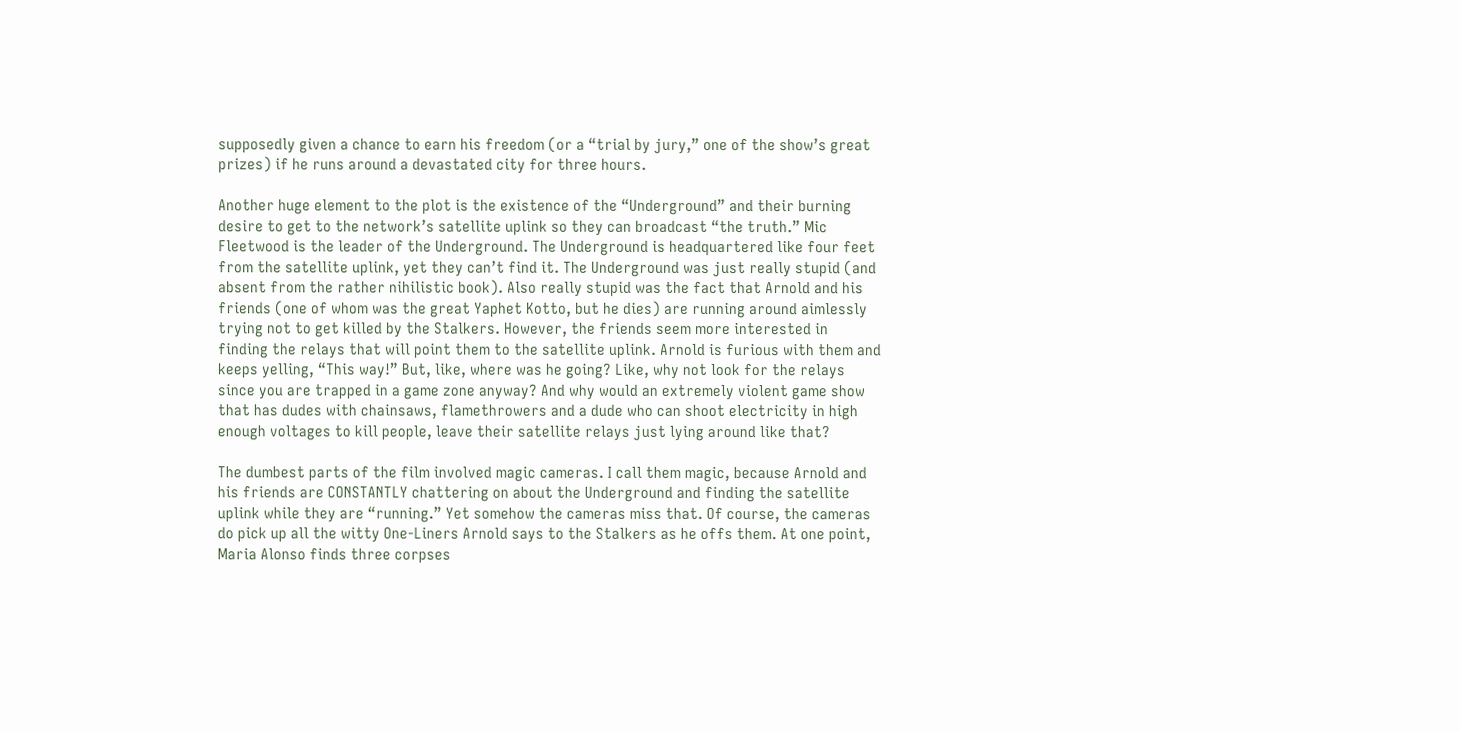supposedly given a chance to earn his freedom (or a “trial by jury,” one of the show’s great prizes) if he runs around a devastated city for three hours.

Another huge element to the plot is the existence of the “Underground” and their burning desire to get to the network’s satellite uplink so they can broadcast “the truth.” Mic Fleetwood is the leader of the Underground. The Underground is headquartered like four feet from the satellite uplink, yet they can’t find it. The Underground was just really stupid (and absent from the rather nihilistic book). Also really stupid was the fact that Arnold and his friends (one of whom was the great Yaphet Kotto, but he dies) are running around aimlessly trying not to get killed by the Stalkers. However, the friends seem more interested in finding the relays that will point them to the satellite uplink. Arnold is furious with them and keeps yelling, “This way!” But, like, where was he going? Like, why not look for the relays since you are trapped in a game zone anyway? And why would an extremely violent game show that has dudes with chainsaws, flamethrowers and a dude who can shoot electricity in high enough voltages to kill people, leave their satellite relays just lying around like that?

The dumbest parts of the film involved magic cameras. I call them magic, because Arnold and his friends are CONSTANTLY chattering on about the Underground and finding the satellite uplink while they are “running.” Yet somehow the cameras miss that. Of course, the cameras do pick up all the witty One-Liners Arnold says to the Stalkers as he offs them. At one point, Maria Alonso finds three corpses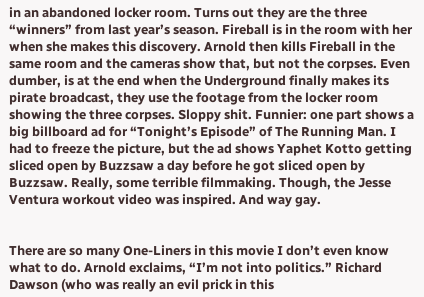in an abandoned locker room. Turns out they are the three “winners” from last year’s season. Fireball is in the room with her when she makes this discovery. Arnold then kills Fireball in the same room and the cameras show that, but not the corpses. Even dumber, is at the end when the Underground finally makes its pirate broadcast, they use the footage from the locker room showing the three corpses. Sloppy shit. Funnier: one part shows a big billboard ad for “Tonight’s Episode” of The Running Man. I had to freeze the picture, but the ad shows Yaphet Kotto getting sliced open by Buzzsaw a day before he got sliced open by Buzzsaw. Really, some terrible filmmaking. Though, the Jesse Ventura workout video was inspired. And way gay.


There are so many One-Liners in this movie I don’t even know what to do. Arnold exclaims, “I’m not into politics.” Richard Dawson (who was really an evil prick in this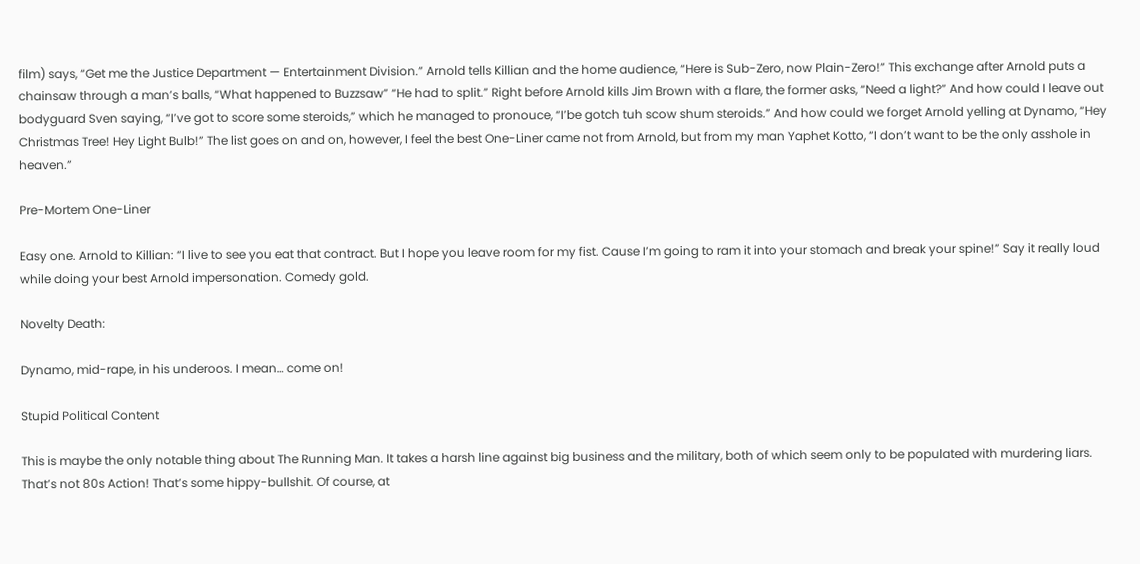film) says, “Get me the Justice Department — Entertainment Division.” Arnold tells Killian and the home audience, “Here is Sub-Zero, now Plain-Zero!” This exchange after Arnold puts a chainsaw through a man’s balls, “What happened to Buzzsaw” “He had to split.” Right before Arnold kills Jim Brown with a flare, the former asks, “Need a light?” And how could I leave out bodyguard Sven saying, “I’ve got to score some steroids,” which he managed to pronouce, “I’be gotch tuh scow shum steroids.” And how could we forget Arnold yelling at Dynamo, “Hey Christmas Tree! Hey Light Bulb!” The list goes on and on, however, I feel the best One-Liner came not from Arnold, but from my man Yaphet Kotto, “I don’t want to be the only asshole in heaven.”

Pre-Mortem One-Liner

Easy one. Arnold to Killian: “I live to see you eat that contract. But I hope you leave room for my fist. Cause I’m going to ram it into your stomach and break your spine!” Say it really loud while doing your best Arnold impersonation. Comedy gold.

Novelty Death:

Dynamo, mid-rape, in his underoos. I mean… come on!

Stupid Political Content

This is maybe the only notable thing about The Running Man. It takes a harsh line against big business and the military, both of which seem only to be populated with murdering liars. That’s not 80s Action! That’s some hippy-bullshit. Of course, at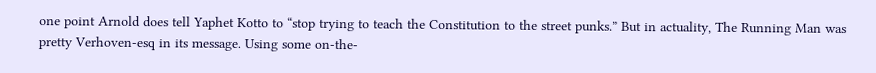one point Arnold does tell Yaphet Kotto to “stop trying to teach the Constitution to the street punks.” But in actuality, The Running Man was pretty Verhoven-esq in its message. Using some on-the-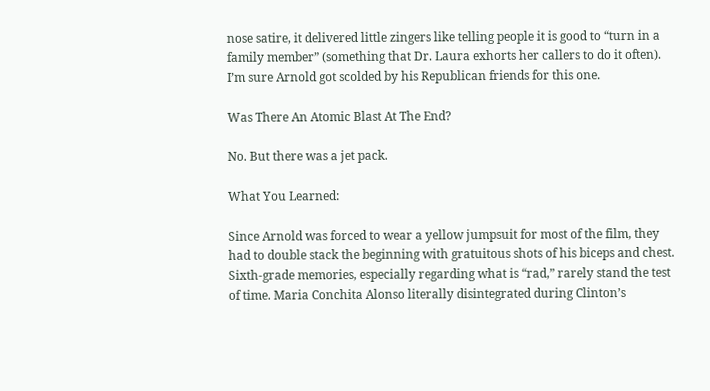nose satire, it delivered little zingers like telling people it is good to “turn in a family member” (something that Dr. Laura exhorts her callers to do it often). I’m sure Arnold got scolded by his Republican friends for this one.

Was There An Atomic Blast At The End?

No. But there was a jet pack.

What You Learned:

Since Arnold was forced to wear a yellow jumpsuit for most of the film, they had to double stack the beginning with gratuitous shots of his biceps and chest. Sixth-grade memories, especially regarding what is “rad,” rarely stand the test of time. Maria Conchita Alonso literally disintegrated during Clinton’s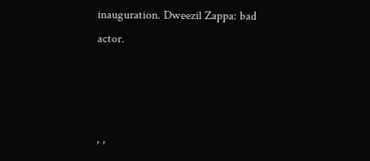inauguration. Dweezil Zappa: bad actor.



, ,